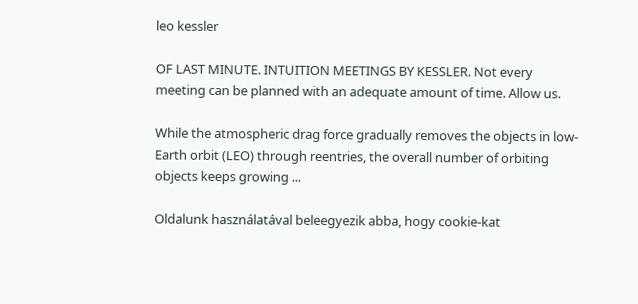leo kessler

OF LAST MINUTE. INTUITION MEETINGS BY KESSLER. Not every meeting can be planned with an adequate amount of time. Allow us.

While the atmospheric drag force gradually removes the objects in low-Earth orbit (LEO) through reentries, the overall number of orbiting objects keeps growing ...

Oldalunk használatával beleegyezik abba, hogy cookie-kat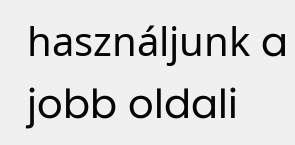használjunk a jobb oldali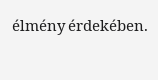élmény érdekében.